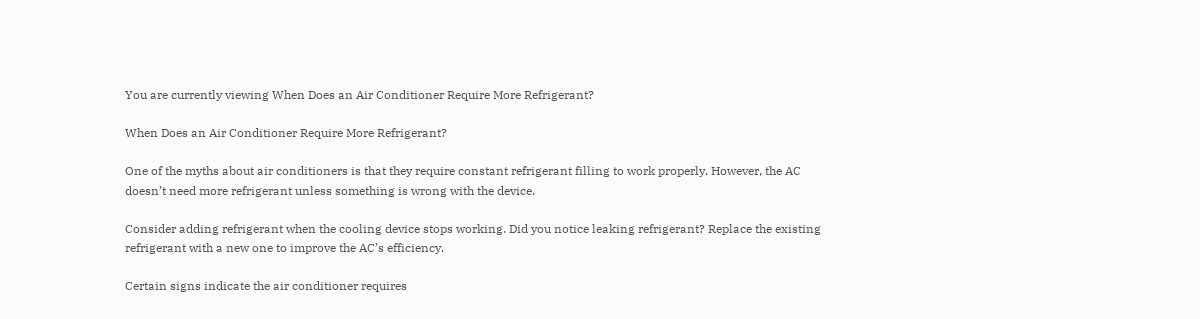You are currently viewing When Does an Air Conditioner Require More Refrigerant?

When Does an Air Conditioner Require More Refrigerant?

One of the myths about air conditioners is that they require constant refrigerant filling to work properly. However, the AC doesn’t need more refrigerant unless something is wrong with the device.

Consider adding refrigerant when the cooling device stops working. Did you notice leaking refrigerant? Replace the existing refrigerant with a new one to improve the AC’s efficiency.

Certain signs indicate the air conditioner requires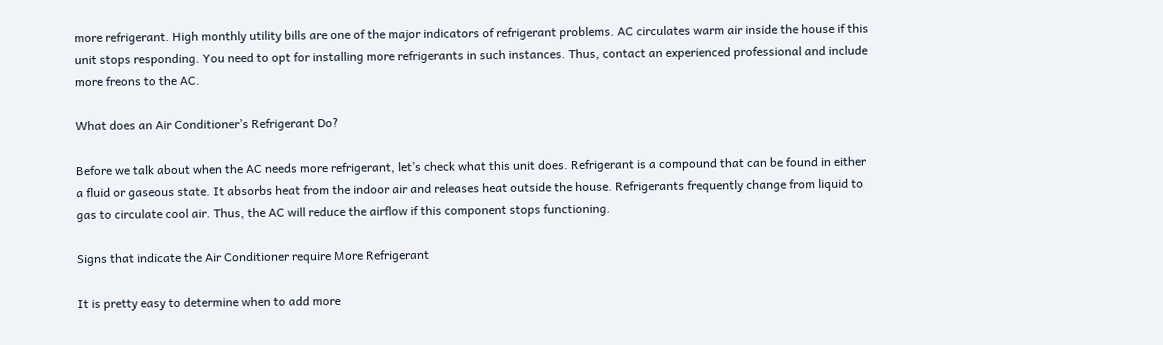more refrigerant. High monthly utility bills are one of the major indicators of refrigerant problems. AC circulates warm air inside the house if this unit stops responding. You need to opt for installing more refrigerants in such instances. Thus, contact an experienced professional and include more freons to the AC.

What does an Air Conditioner’s Refrigerant Do?

Before we talk about when the AC needs more refrigerant, let’s check what this unit does. Refrigerant is a compound that can be found in either a fluid or gaseous state. It absorbs heat from the indoor air and releases heat outside the house. Refrigerants frequently change from liquid to gas to circulate cool air. Thus, the AC will reduce the airflow if this component stops functioning.

Signs that indicate the Air Conditioner require More Refrigerant

It is pretty easy to determine when to add more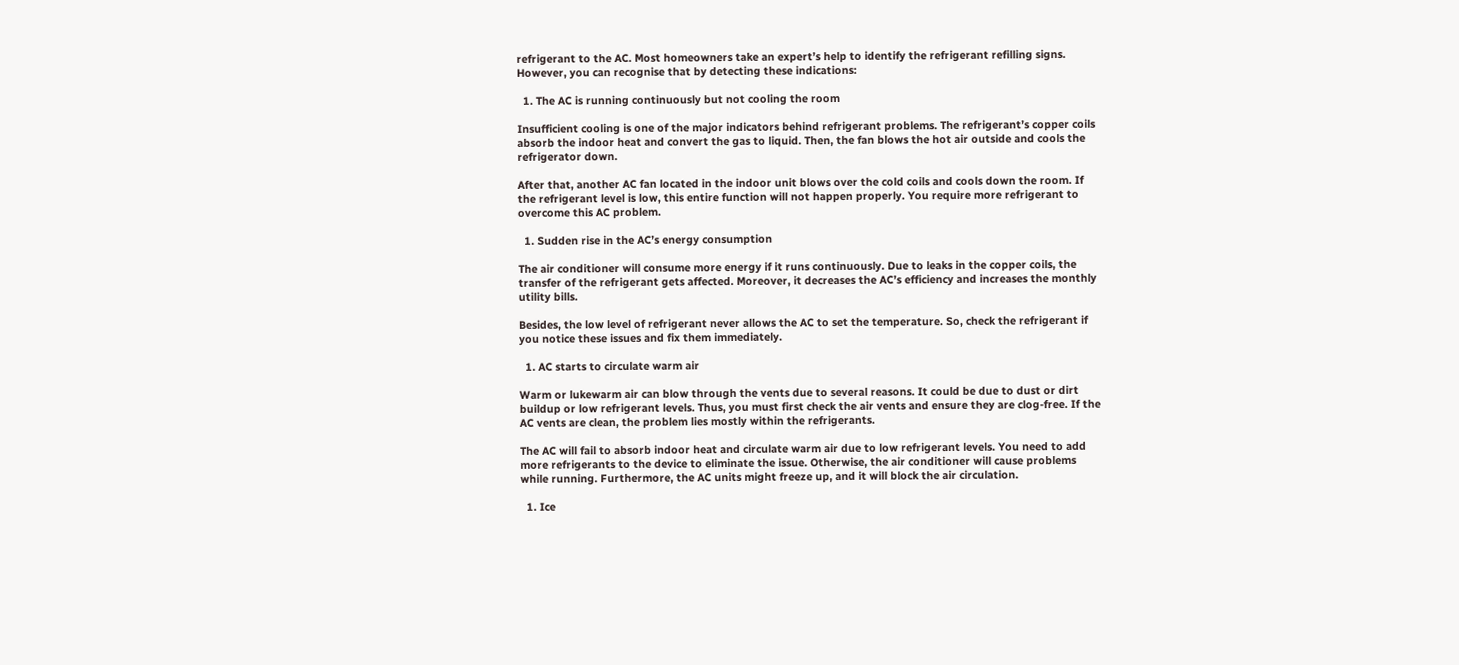refrigerant to the AC. Most homeowners take an expert’s help to identify the refrigerant refilling signs. However, you can recognise that by detecting these indications:

  1. The AC is running continuously but not cooling the room

Insufficient cooling is one of the major indicators behind refrigerant problems. The refrigerant’s copper coils absorb the indoor heat and convert the gas to liquid. Then, the fan blows the hot air outside and cools the refrigerator down.

After that, another AC fan located in the indoor unit blows over the cold coils and cools down the room. If the refrigerant level is low, this entire function will not happen properly. You require more refrigerant to overcome this AC problem.

  1. Sudden rise in the AC’s energy consumption

The air conditioner will consume more energy if it runs continuously. Due to leaks in the copper coils, the transfer of the refrigerant gets affected. Moreover, it decreases the AC’s efficiency and increases the monthly utility bills.

Besides, the low level of refrigerant never allows the AC to set the temperature. So, check the refrigerant if you notice these issues and fix them immediately.

  1. AC starts to circulate warm air

Warm or lukewarm air can blow through the vents due to several reasons. It could be due to dust or dirt buildup or low refrigerant levels. Thus, you must first check the air vents and ensure they are clog-free. If the AC vents are clean, the problem lies mostly within the refrigerants.

The AC will fail to absorb indoor heat and circulate warm air due to low refrigerant levels. You need to add more refrigerants to the device to eliminate the issue. Otherwise, the air conditioner will cause problems while running. Furthermore, the AC units might freeze up, and it will block the air circulation.

  1. Ice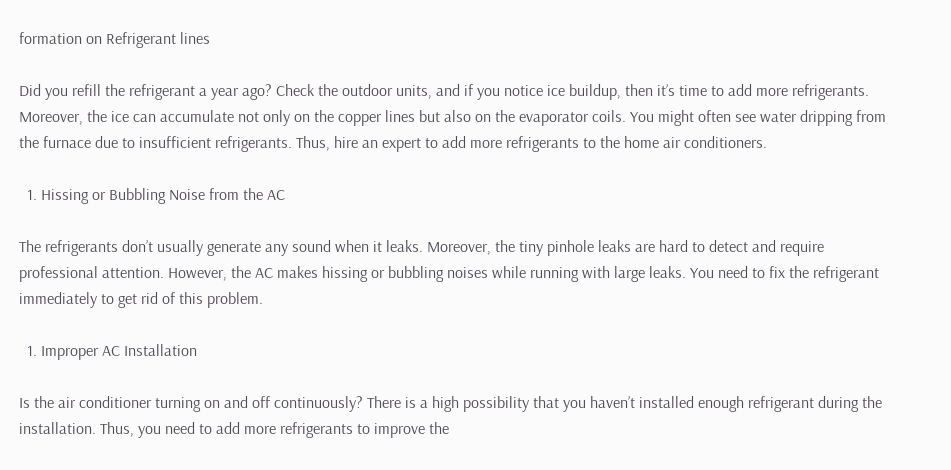formation on Refrigerant lines

Did you refill the refrigerant a year ago? Check the outdoor units, and if you notice ice buildup, then it’s time to add more refrigerants. Moreover, the ice can accumulate not only on the copper lines but also on the evaporator coils. You might often see water dripping from the furnace due to insufficient refrigerants. Thus, hire an expert to add more refrigerants to the home air conditioners.

  1. Hissing or Bubbling Noise from the AC

The refrigerants don’t usually generate any sound when it leaks. Moreover, the tiny pinhole leaks are hard to detect and require professional attention. However, the AC makes hissing or bubbling noises while running with large leaks. You need to fix the refrigerant immediately to get rid of this problem.

  1. Improper AC Installation

Is the air conditioner turning on and off continuously? There is a high possibility that you haven’t installed enough refrigerant during the installation. Thus, you need to add more refrigerants to improve the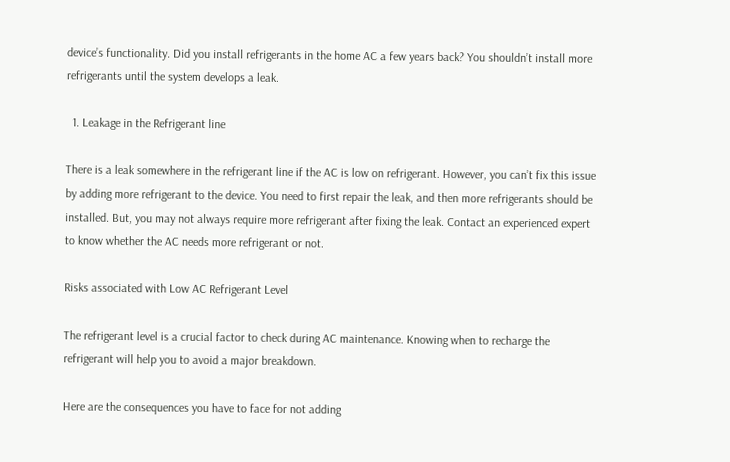device’s functionality. Did you install refrigerants in the home AC a few years back? You shouldn’t install more refrigerants until the system develops a leak.

  1. Leakage in the Refrigerant line

There is a leak somewhere in the refrigerant line if the AC is low on refrigerant. However, you can’t fix this issue by adding more refrigerant to the device. You need to first repair the leak, and then more refrigerants should be installed. But, you may not always require more refrigerant after fixing the leak. Contact an experienced expert to know whether the AC needs more refrigerant or not.

Risks associated with Low AC Refrigerant Level

The refrigerant level is a crucial factor to check during AC maintenance. Knowing when to recharge the refrigerant will help you to avoid a major breakdown.

Here are the consequences you have to face for not adding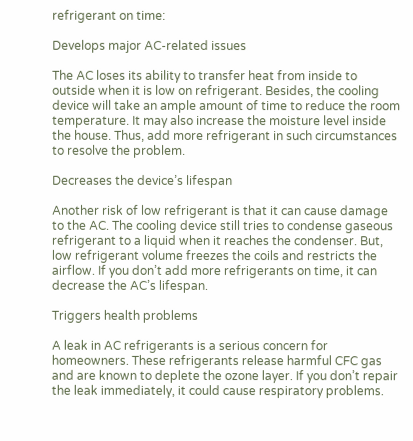refrigerant on time:

Develops major AC-related issues

The AC loses its ability to transfer heat from inside to outside when it is low on refrigerant. Besides, the cooling device will take an ample amount of time to reduce the room temperature. It may also increase the moisture level inside the house. Thus, add more refrigerant in such circumstances to resolve the problem.

Decreases the device’s lifespan

Another risk of low refrigerant is that it can cause damage to the AC. The cooling device still tries to condense gaseous refrigerant to a liquid when it reaches the condenser. But, low refrigerant volume freezes the coils and restricts the airflow. If you don’t add more refrigerants on time, it can decrease the AC’s lifespan.

Triggers health problems

A leak in AC refrigerants is a serious concern for homeowners. These refrigerants release harmful CFC gas and are known to deplete the ozone layer. If you don’t repair the leak immediately, it could cause respiratory problems.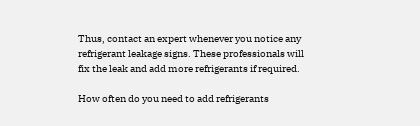Thus, contact an expert whenever you notice any refrigerant leakage signs. These professionals will fix the leak and add more refrigerants if required.

How often do you need to add refrigerants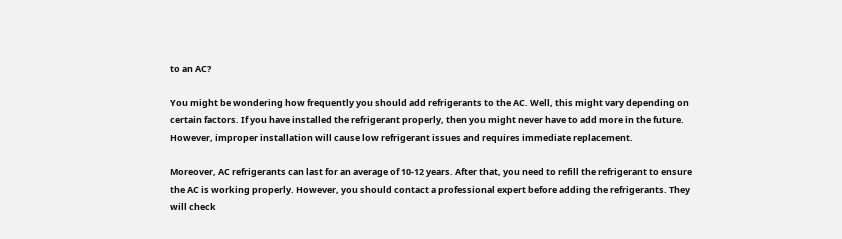to an AC?

You might be wondering how frequently you should add refrigerants to the AC. Well, this might vary depending on certain factors. If you have installed the refrigerant properly, then you might never have to add more in the future. However, improper installation will cause low refrigerant issues and requires immediate replacement.

Moreover, AC refrigerants can last for an average of 10-12 years. After that, you need to refill the refrigerant to ensure the AC is working properly. However, you should contact a professional expert before adding the refrigerants. They will check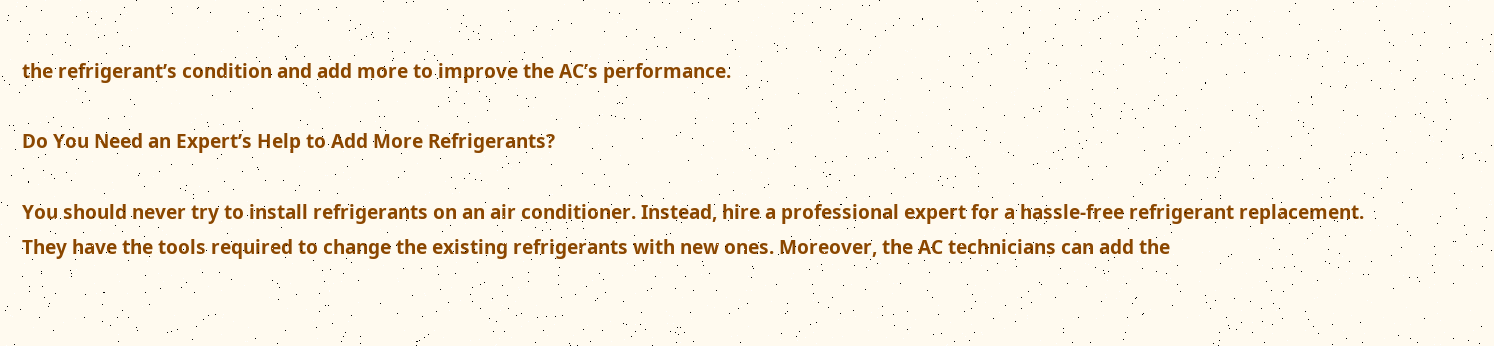the refrigerant’s condition and add more to improve the AC’s performance.

Do You Need an Expert’s Help to Add More Refrigerants?

You should never try to install refrigerants on an air conditioner. Instead, hire a professional expert for a hassle-free refrigerant replacement. They have the tools required to change the existing refrigerants with new ones. Moreover, the AC technicians can add the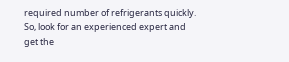required number of refrigerants quickly. So, look for an experienced expert and get the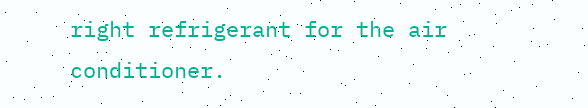right refrigerant for the air conditioner.